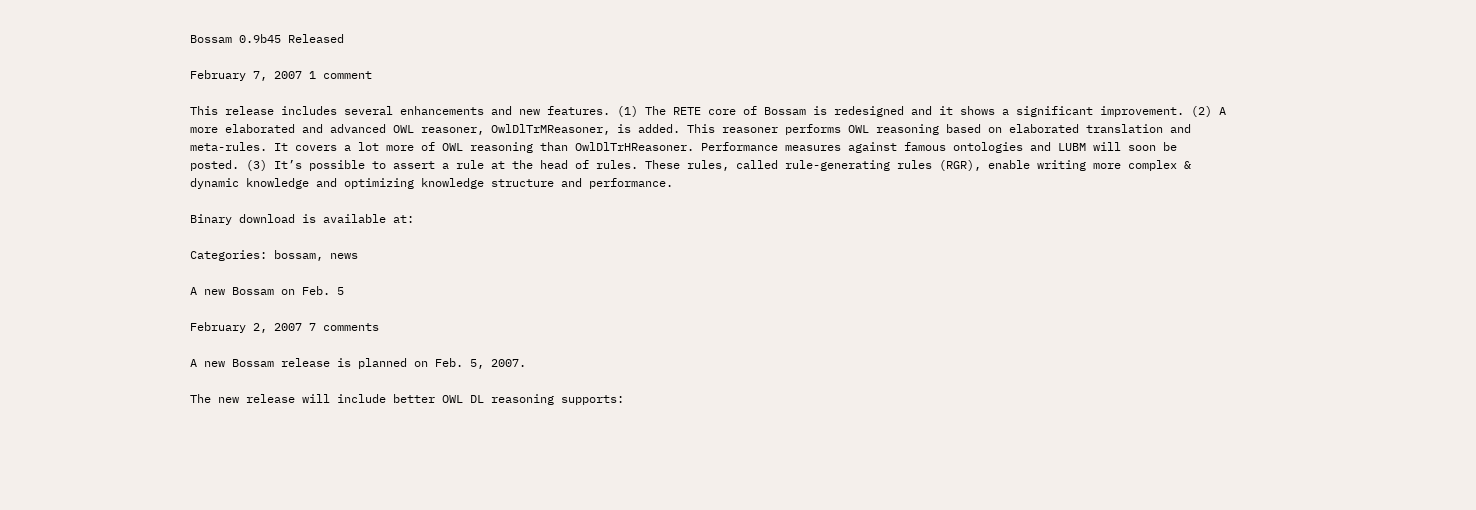Bossam 0.9b45 Released

February 7, 2007 1 comment

This release includes several enhancements and new features. (1) The RETE core of Bossam is redesigned and it shows a significant improvement. (2) A more elaborated and advanced OWL reasoner, OwlDlTrMReasoner, is added. This reasoner performs OWL reasoning based on elaborated translation and meta-rules. It covers a lot more of OWL reasoning than OwlDlTrHReasoner. Performance measures against famous ontologies and LUBM will soon be posted. (3) It’s possible to assert a rule at the head of rules. These rules, called rule-generating rules (RGR), enable writing more complex & dynamic knowledge and optimizing knowledge structure and performance.

Binary download is available at:

Categories: bossam, news

A new Bossam on Feb. 5

February 2, 2007 7 comments

A new Bossam release is planned on Feb. 5, 2007.

The new release will include better OWL DL reasoning supports: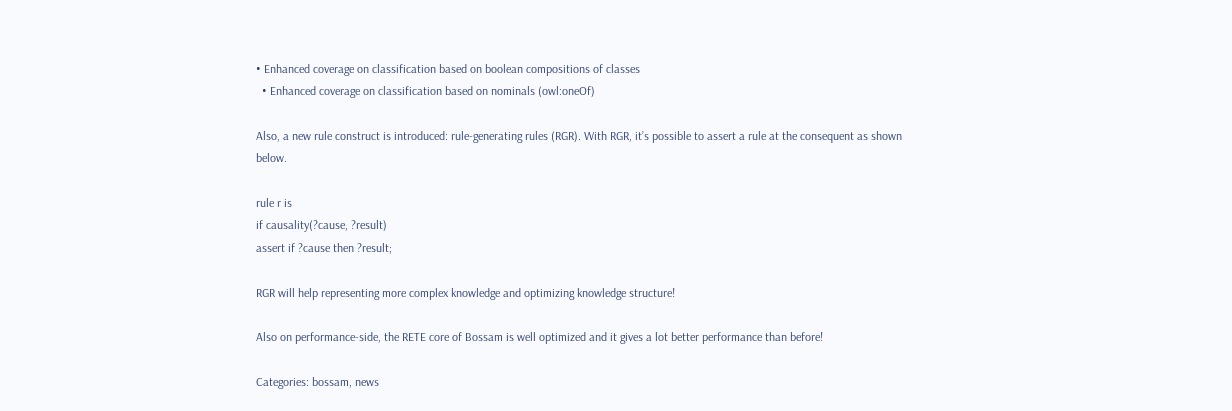• Enhanced coverage on classification based on boolean compositions of classes
  • Enhanced coverage on classification based on nominals (owl:oneOf)

Also, a new rule construct is introduced: rule-generating rules (RGR). With RGR, it’s possible to assert a rule at the consequent as shown below.

rule r is
if causality(?cause, ?result)
assert if ?cause then ?result;

RGR will help representing more complex knowledge and optimizing knowledge structure!

Also on performance-side, the RETE core of Bossam is well optimized and it gives a lot better performance than before!

Categories: bossam, news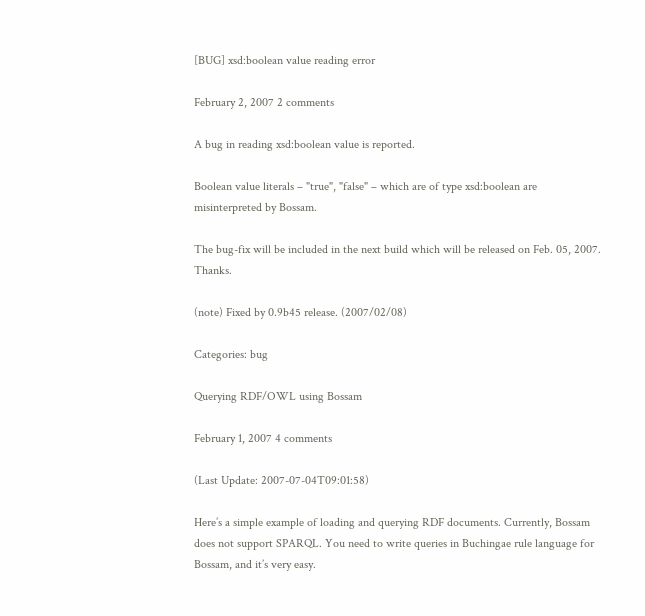[BUG] xsd:boolean value reading error

February 2, 2007 2 comments

A bug in reading xsd:boolean value is reported.

Boolean value literals – "true", "false" – which are of type xsd:boolean are misinterpreted by Bossam.

The bug-fix will be included in the next build which will be released on Feb. 05, 2007. Thanks.

(note) Fixed by 0.9b45 release. (2007/02/08)

Categories: bug

Querying RDF/OWL using Bossam

February 1, 2007 4 comments

(Last Update: 2007-07-04T09:01:58)

Here’s a simple example of loading and querying RDF documents. Currently, Bossam does not support SPARQL. You need to write queries in Buchingae rule language for Bossam, and it’s very easy.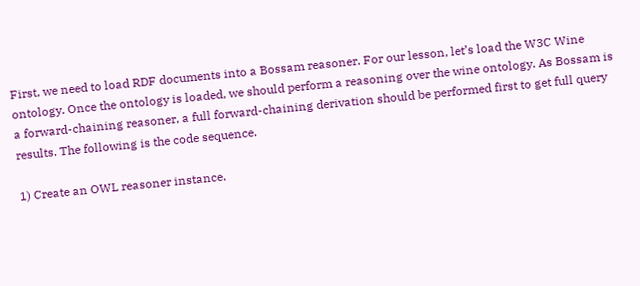First, we need to load RDF documents into a Bossam reasoner. For our lesson, let’s load the W3C Wine ontology. Once the ontology is loaded, we should perform a reasoning over the wine ontology. As Bossam is a forward-chaining reasoner, a full forward-chaining derivation should be performed first to get full query results. The following is the code sequence.

1) Create an OWL reasoner instance.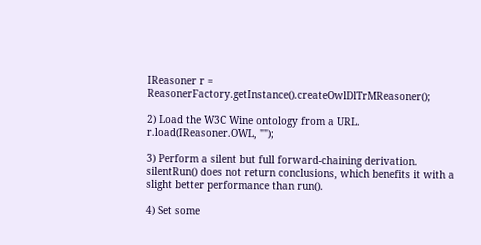IReasoner r = ReasonerFactory.getInstance().createOwlDlTrMReasoner();

2) Load the W3C Wine ontology from a URL.
r.load(IReasoner.OWL, "");

3) Perform a silent but full forward-chaining derivation. silentRun() does not return conclusions, which benefits it with a slight better performance than run().

4) Set some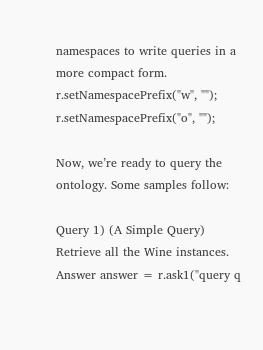namespaces to write queries in a more compact form.
r.setNamespacePrefix("w", "");
r.setNamespacePrefix("o", "");

Now, we’re ready to query the ontology. Some samples follow:

Query 1) (A Simple Query) Retrieve all the Wine instances.
Answer answer = r.ask1("query q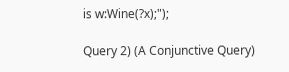is w:Wine(?x);");

Query 2) (A Conjunctive Query)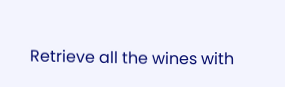Retrieve all the wines with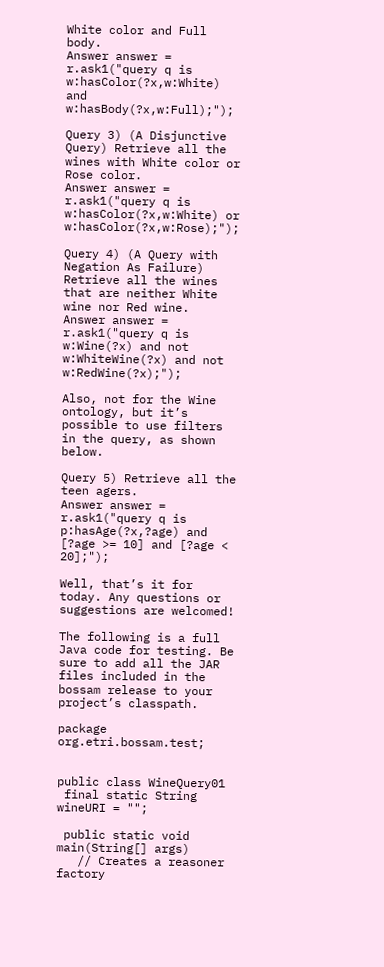White color and Full body.
Answer answer = r.ask1("query q is w:hasColor(?x,w:White) and w:hasBody(?x,w:Full);");

Query 3) (A Disjunctive Query) Retrieve all the wines with White color or Rose color.
Answer answer = r.ask1("query q is w:hasColor(?x,w:White) or w:hasColor(?x,w:Rose);");

Query 4) (A Query with Negation As Failure) Retrieve all the wines that are neither White wine nor Red wine.
Answer answer = r.ask1("query q is w:Wine(?x) and not w:WhiteWine(?x) and not w:RedWine(?x);");

Also, not for the Wine ontology, but it’s possible to use filters in the query, as shown below.

Query 5) Retrieve all the teen agers.
Answer answer = r.ask1("query q is p:hasAge(?x,?age) and [?age >= 10] and [?age < 20];");

Well, that’s it for today. Any questions or suggestions are welcomed!

The following is a full Java code for testing. Be sure to add all the JAR files included in the bossam release to your project’s classpath.

package org.etri.bossam.test;


public class WineQuery01
 final static String wineURI = "";

 public static void main(String[] args)
   // Creates a reasoner factory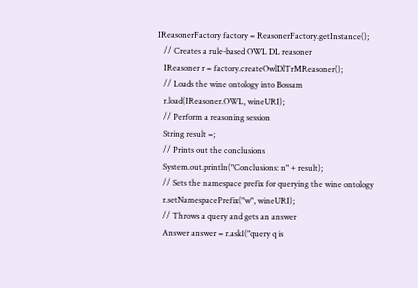IReasonerFactory factory = ReasonerFactory.getInstance();
   // Creates a rule-based OWL DL reasoner
   IReasoner r = factory.createOwlDlTrMReasoner();
   // Loads the wine ontology into Bossam
   r.load(IReasoner.OWL, wineURI);
   // Perform a reasoning session
   String result =;
   // Prints out the conclusions
   System.out.println("Conclusions: n" + result);
   // Sets the namespace prefix for querying the wine ontology
   r.setNamespacePrefix("w", wineURI);
   // Throws a query and gets an answer
   Answer answer = r.ask1("query q is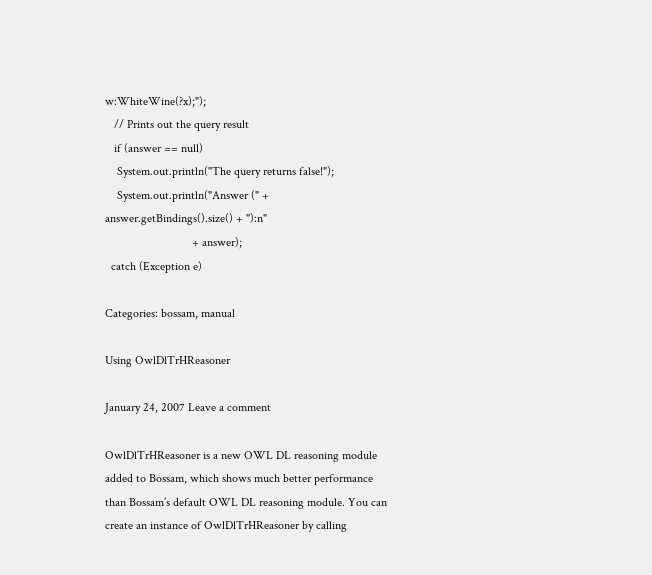w:WhiteWine(?x);");
   // Prints out the query result
   if (answer == null)
    System.out.println("The query returns false!");
    System.out.println("Answer (" + answer.getBindings().size() + "):n"
                             + answer);
  catch (Exception e)

Categories: bossam, manual

Using OwlDlTrHReasoner

January 24, 2007 Leave a comment

OwlDlTrHReasoner is a new OWL DL reasoning module added to Bossam, which shows much better performance than Bossam’s default OWL DL reasoning module. You can create an instance of OwlDlTrHReasoner by calling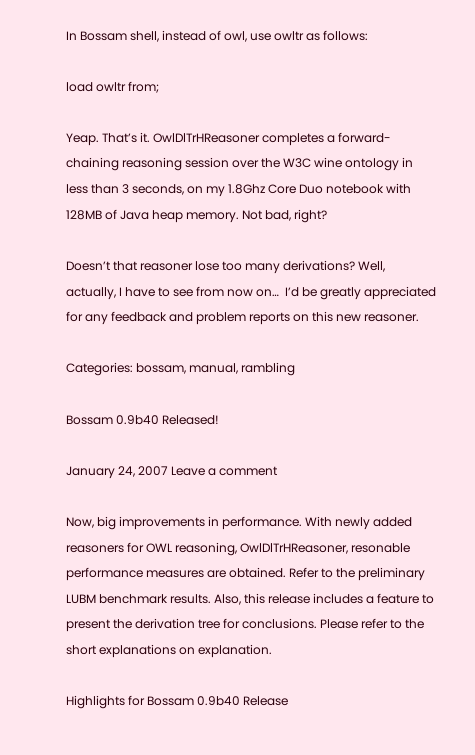In Bossam shell, instead of owl, use owltr as follows:

load owltr from;

Yeap. That’s it. OwlDlTrHReasoner completes a forward-chaining reasoning session over the W3C wine ontology in less than 3 seconds, on my 1.8Ghz Core Duo notebook with 128MB of Java heap memory. Not bad, right?

Doesn’t that reasoner lose too many derivations? Well, actually, I have to see from now on…  I’d be greatly appreciated for any feedback and problem reports on this new reasoner.

Categories: bossam, manual, rambling

Bossam 0.9b40 Released!

January 24, 2007 Leave a comment

Now, big improvements in performance. With newly added reasoners for OWL reasoning, OwlDlTrHReasoner, resonable performance measures are obtained. Refer to the preliminary LUBM benchmark results. Also, this release includes a feature to present the derivation tree for conclusions. Please refer to the short explanations on explanation.

Highlights for Bossam 0.9b40 Release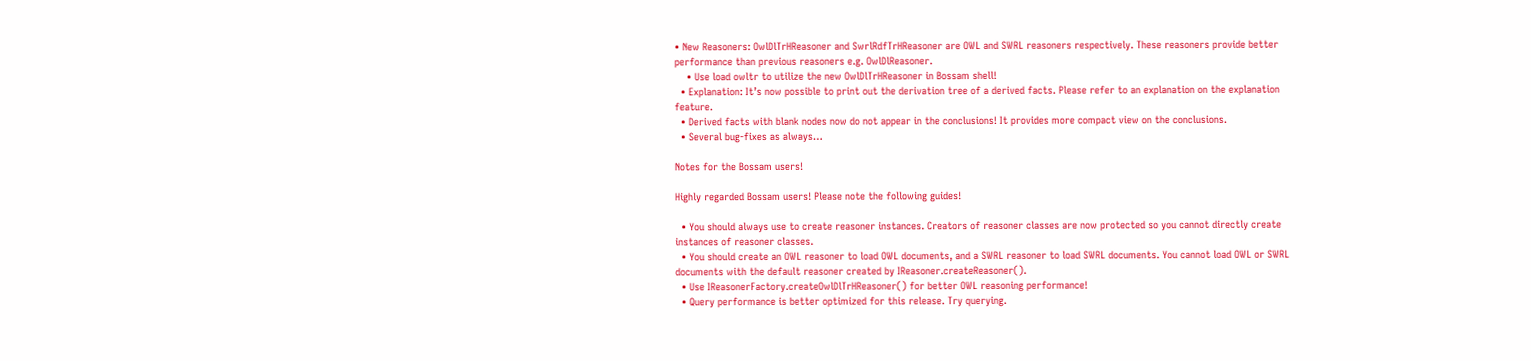• New Reasoners: OwlDlTrHReasoner and SwrlRdfTrHReasoner are OWL and SWRL reasoners respectively. These reasoners provide better performance than previous reasoners e.g. OwlDlReasoner.
    • Use load owltr to utilize the new OwlDlTrHReasoner in Bossam shell!
  • Explanation: It’s now possible to print out the derivation tree of a derived facts. Please refer to an explanation on the explanation feature.
  • Derived facts with blank nodes now do not appear in the conclusions! It provides more compact view on the conclusions.
  • Several bug-fixes as always…

Notes for the Bossam users!

Highly regarded Bossam users! Please note the following guides!

  • You should always use to create reasoner instances. Creators of reasoner classes are now protected so you cannot directly create instances of reasoner classes.
  • You should create an OWL reasoner to load OWL documents, and a SWRL reasoner to load SWRL documents. You cannot load OWL or SWRL documents with the default reasoner created by IReasoner.createReasoner().
  • Use IReasonerFactory.createOwlDlTrHReasoner() for better OWL reasoning performance!
  • Query performance is better optimized for this release. Try querying.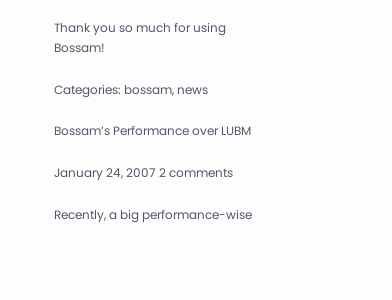Thank you so much for using Bossam!

Categories: bossam, news

Bossam’s Performance over LUBM

January 24, 2007 2 comments

Recently, a big performance-wise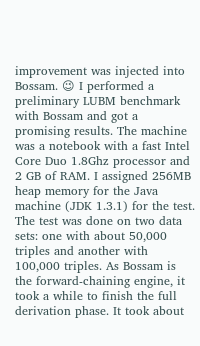improvement was injected into Bossam. 😉 I performed a preliminary LUBM benchmark with Bossam and got a promising results. The machine was a notebook with a fast Intel Core Duo 1.8Ghz processor and 2 GB of RAM. I assigned 256MB heap memory for the Java machine (JDK 1.3.1) for the test. The test was done on two data sets: one with about 50,000 triples and another with 100,000 triples. As Bossam is the forward-chaining engine, it took a while to finish the full derivation phase. It took about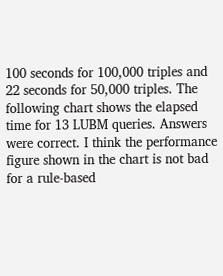100 seconds for 100,000 triples and 22 seconds for 50,000 triples. The following chart shows the elapsed time for 13 LUBM queries. Answers were correct. I think the performance figure shown in the chart is not bad for a rule-based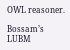OWL reasoner.

Bossam’s LUBM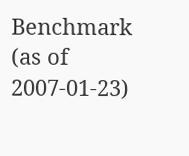Benchmark (as of 2007-01-23)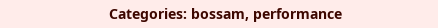Categories: bossam, performance